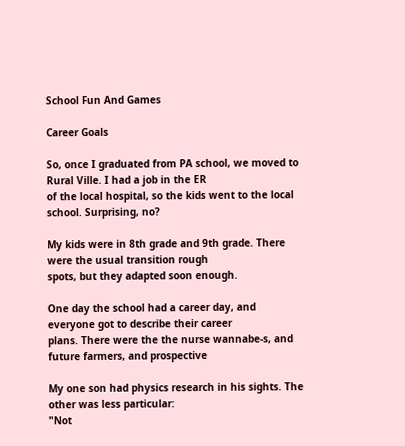School Fun And Games

Career Goals

So, once I graduated from PA school, we moved to Rural Ville. I had a job in the ER
of the local hospital, so the kids went to the local school. Surprising, no?

My kids were in 8th grade and 9th grade. There were the usual transition rough
spots, but they adapted soon enough.

One day the school had a career day, and everyone got to describe their career
plans. There were the the nurse wannabe-s, and future farmers, and prospective

My one son had physics research in his sights. The other was less particular:
"Not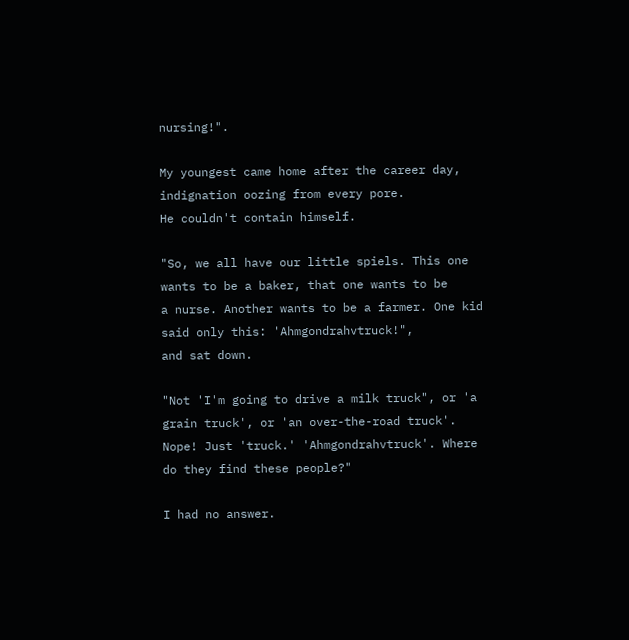nursing!".

My youngest came home after the career day, indignation oozing from every pore.
He couldn't contain himself.

"So, we all have our little spiels. This one wants to be a baker, that one wants to be
a nurse. Another wants to be a farmer. One kid said only this: 'Ahmgondrahvtruck!",
and sat down.

"Not 'I'm going to drive a milk truck", or 'a grain truck', or 'an over-the-road truck'.
Nope! Just 'truck.' 'Ahmgondrahvtruck'. Where do they find these people?"

I had no answer.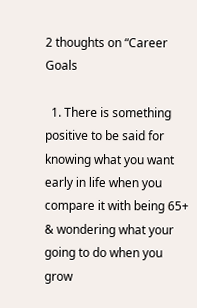2 thoughts on “Career Goals

  1. There is something positive to be said for knowing what you want early in life when you compare it with being 65+ & wondering what your going to do when you grow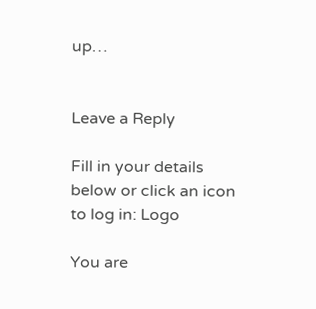up…


Leave a Reply

Fill in your details below or click an icon to log in: Logo

You are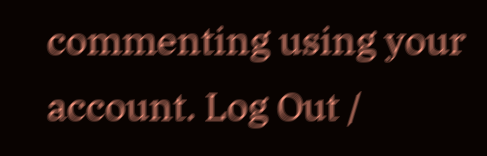commenting using your account. Log Out /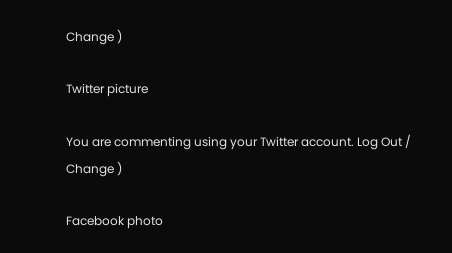Change )

Twitter picture

You are commenting using your Twitter account. Log Out /  Change )

Facebook photo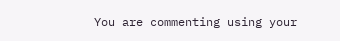You are commenting using your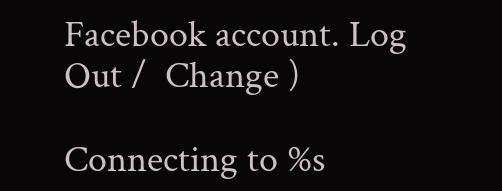Facebook account. Log Out /  Change )

Connecting to %s